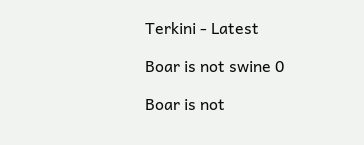Terkini - Latest

Boar is not swine 0

Boar is not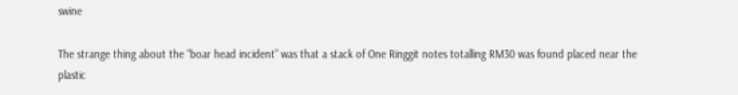swine

The strange thing about the “boar head incident” was that a stack of One Ringgit notes totalling RM30 was found placed near the plastic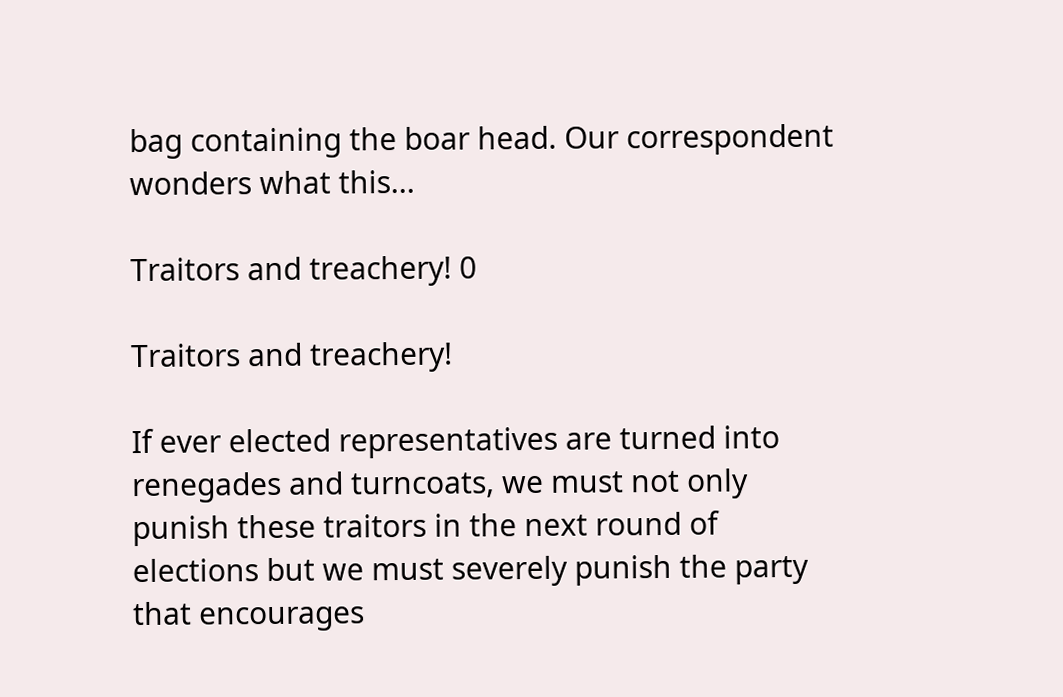bag containing the boar head. Our correspondent wonders what this...

Traitors and treachery! 0

Traitors and treachery!

If ever elected representatives are turned into renegades and turncoats, we must not only punish these traitors in the next round of elections but we must severely punish the party that encourages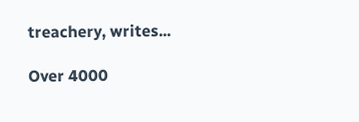treachery, writes...

Over 4000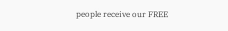people receive our FREE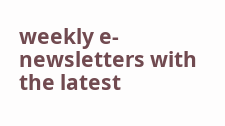weekly e-newsletters with the latest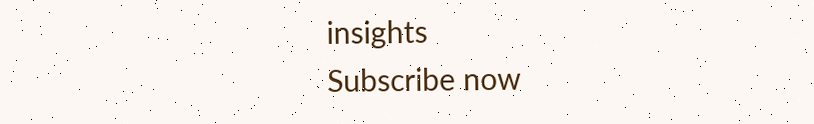insights
Subscribe now